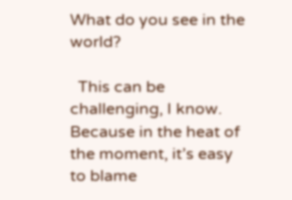What do you see in the world?

  This can be challenging, I know. Because in the heat of the moment, it’s easy to blame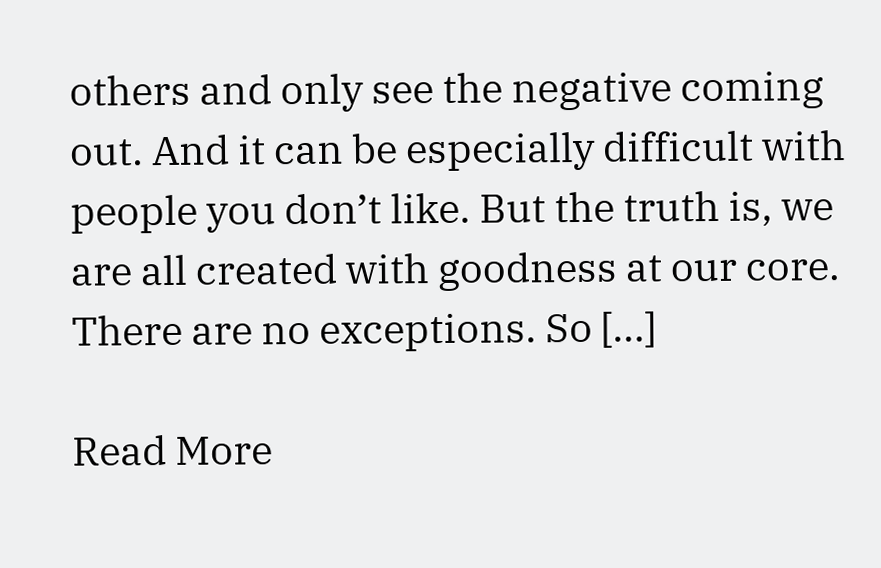others and only see the negative coming out. And it can be especially difficult with people you don’t like. But the truth is, we are all created with goodness at our core. There are no exceptions. So […]

Read More